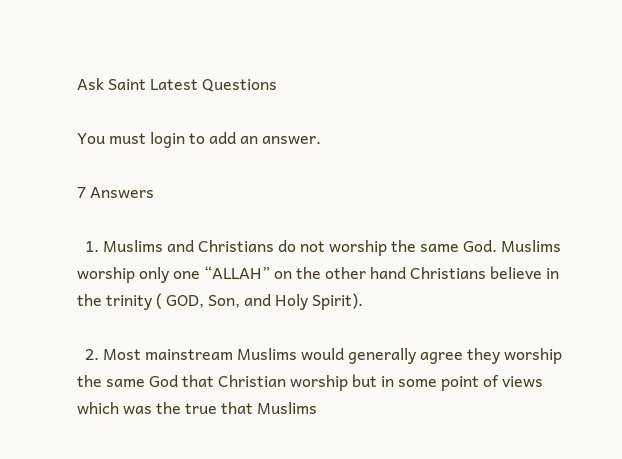Ask Saint Latest Questions

You must login to add an answer.

7 Answers

  1. Muslims and Christians do not worship the same God. Muslims worship only one “ALLAH” on the other hand Christians believe in the trinity ( GOD, Son, and Holy Spirit).

  2. Most mainstream Muslims would generally agree they worship the same God that Christian worship but in some point of views which was the true that Muslims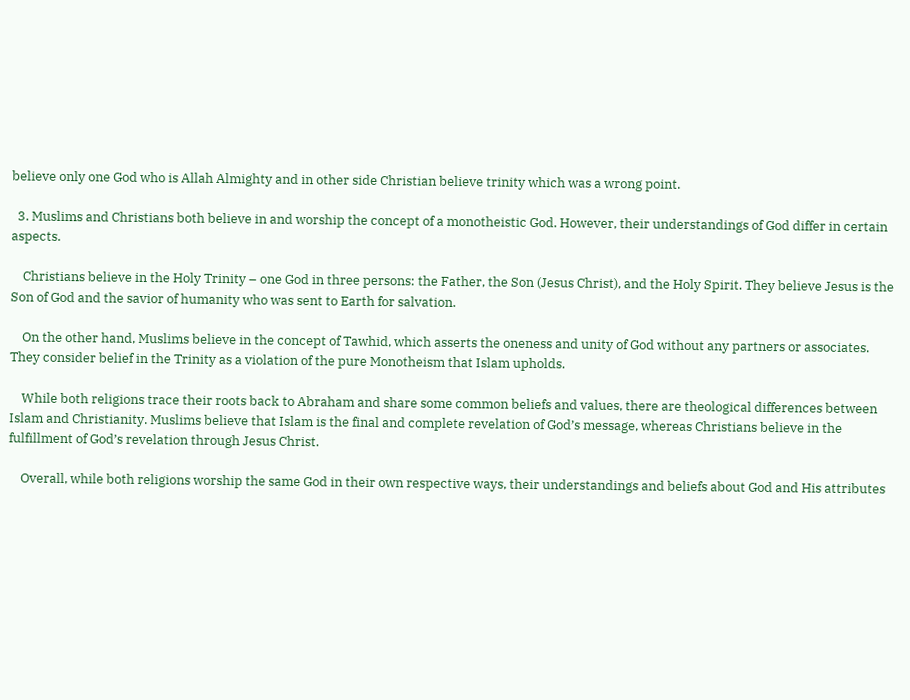believe only one God who is Allah Almighty and in other side Christian believe trinity which was a wrong point.

  3. Muslims and Christians both believe in and worship the concept of a monotheistic God. However, their understandings of God differ in certain aspects.

    Christians believe in the Holy Trinity – one God in three persons: the Father, the Son (Jesus Christ), and the Holy Spirit. They believe Jesus is the Son of God and the savior of humanity who was sent to Earth for salvation.

    On the other hand, Muslims believe in the concept of Tawhid, which asserts the oneness and unity of God without any partners or associates. They consider belief in the Trinity as a violation of the pure Monotheism that Islam upholds.

    While both religions trace their roots back to Abraham and share some common beliefs and values, there are theological differences between Islam and Christianity. Muslims believe that Islam is the final and complete revelation of God’s message, whereas Christians believe in the fulfillment of God’s revelation through Jesus Christ.

    Overall, while both religions worship the same God in their own respective ways, their understandings and beliefs about God and His attributes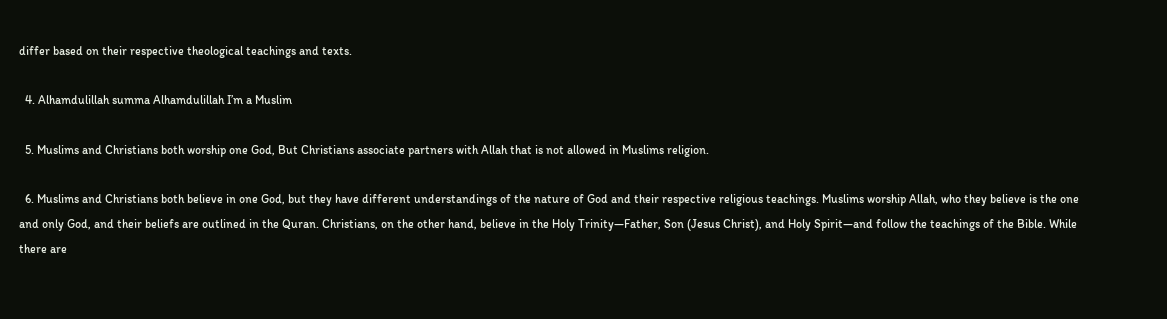differ based on their respective theological teachings and texts.

  4. Alhamdulillah summa Alhamdulillah I’m a Muslim

  5. Muslims and Christians both worship one God, But Christians associate partners with Allah that is not allowed in Muslims religion.

  6. Muslims and Christians both believe in one God, but they have different understandings of the nature of God and their respective religious teachings. Muslims worship Allah, who they believe is the one and only God, and their beliefs are outlined in the Quran. Christians, on the other hand, believe in the Holy Trinity—Father, Son (Jesus Christ), and Holy Spirit—and follow the teachings of the Bible. While there are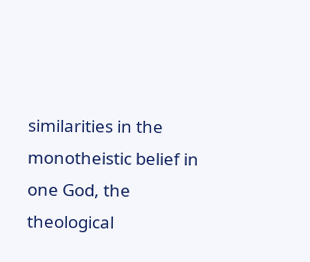similarities in the monotheistic belief in one God, the theological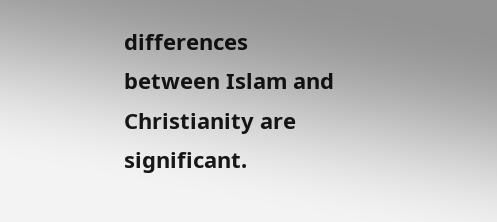differences between Islam and Christianity are significant.